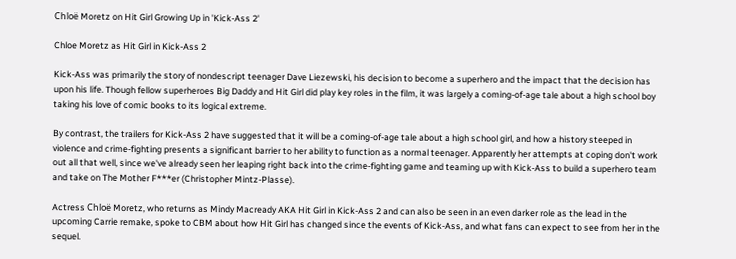Chloë Moretz on Hit Girl Growing Up in 'Kick-Ass 2'

Chloe Moretz as Hit Girl in Kick-Ass 2

Kick-Ass was primarily the story of nondescript teenager Dave Liezewski, his decision to become a superhero and the impact that the decision has upon his life. Though fellow superheroes Big Daddy and Hit Girl did play key roles in the film, it was largely a coming-of-age tale about a high school boy taking his love of comic books to its logical extreme.

By contrast, the trailers for Kick-Ass 2 have suggested that it will be a coming-of-age tale about a high school girl, and how a history steeped in violence and crime-fighting presents a significant barrier to her ability to function as a normal teenager. Apparently her attempts at coping don't work out all that well, since we've already seen her leaping right back into the crime-fighting game and teaming up with Kick-Ass to build a superhero team and take on The Mother F***er (Christopher Mintz-Plasse).

Actress Chloë Moretz, who returns as Mindy Macready AKA Hit Girl in Kick-Ass 2 and can also be seen in an even darker role as the lead in the upcoming Carrie remake, spoke to CBM about how Hit Girl has changed since the events of Kick-Ass, and what fans can expect to see from her in the sequel.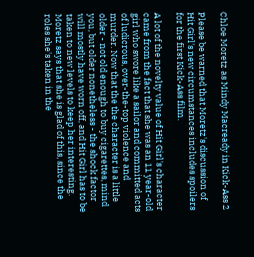Chloe Moretz as Mindy Macready in Kick-Ass 2

Please be warned that Moretz's discussion of Hit Girl's new circumstances includes spoilers for the first Kick-Ass film.

A lot of the novelty value of Hit Girl's character came from the fact that she was an 11 year-old girl who swore like a sailor and committed acts of ludicrous, over-the-top violence and murder. Now that the the character is a little older - not old enough to buy cigarettes, mind you, but older nonetheless - the shock factor will mostly have worn off, and Hit Girl has to be taken to new levels to keep her interesting. Moretz says that she is glad of this, since the roles she's taken in the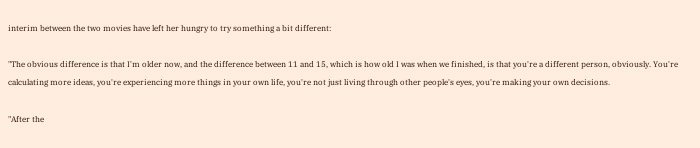interim between the two movies have left her hungry to try something a bit different:

"The obvious difference is that I'm older now, and the difference between 11 and 15, which is how old I was when we finished, is that you're a different person, obviously. You're calculating more ideas, you're experiencing more things in your own life, you're not just living through other people's eyes, you're making your own decisions.

"After the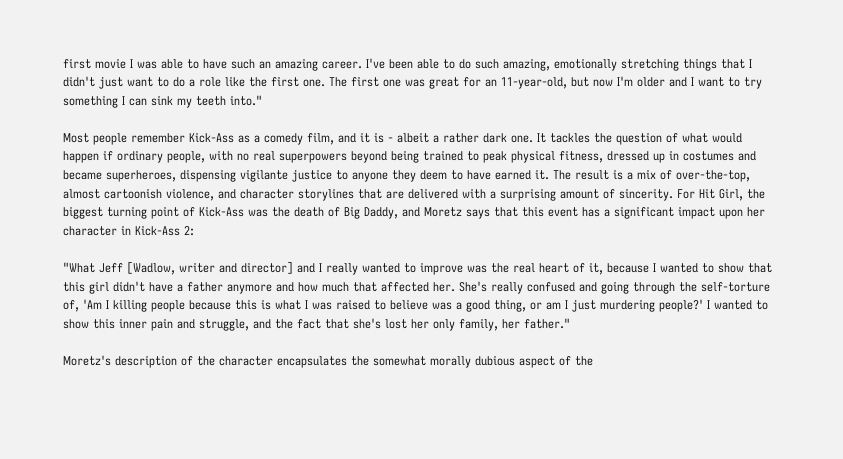first movie I was able to have such an amazing career. I've been able to do such amazing, emotionally stretching things that I didn't just want to do a role like the first one. The first one was great for an 11-year-old, but now I'm older and I want to try something I can sink my teeth into."

Most people remember Kick-Ass as a comedy film, and it is - albeit a rather dark one. It tackles the question of what would happen if ordinary people, with no real superpowers beyond being trained to peak physical fitness, dressed up in costumes and became superheroes, dispensing vigilante justice to anyone they deem to have earned it. The result is a mix of over-the-top, almost cartoonish violence, and character storylines that are delivered with a surprising amount of sincerity. For Hit Girl, the biggest turning point of Kick-Ass was the death of Big Daddy, and Moretz says that this event has a significant impact upon her character in Kick-Ass 2:

"What Jeff [Wadlow, writer and director] and I really wanted to improve was the real heart of it, because I wanted to show that this girl didn't have a father anymore and how much that affected her. She's really confused and going through the self-torture of, 'Am I killing people because this is what I was raised to believe was a good thing, or am I just murdering people?' I wanted to show this inner pain and struggle, and the fact that she's lost her only family, her father."

Moretz's description of the character encapsulates the somewhat morally dubious aspect of the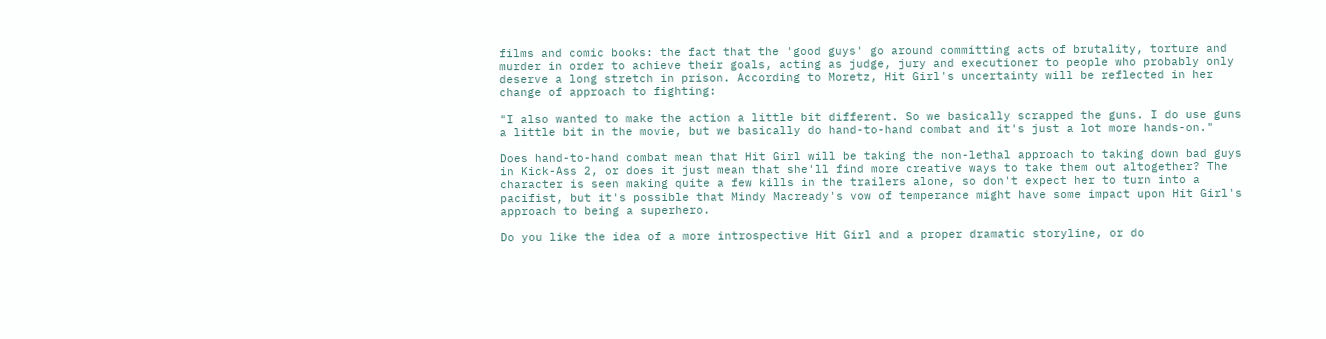films and comic books: the fact that the 'good guys' go around committing acts of brutality, torture and murder in order to achieve their goals, acting as judge, jury and executioner to people who probably only deserve a long stretch in prison. According to Moretz, Hit Girl's uncertainty will be reflected in her change of approach to fighting:

"I also wanted to make the action a little bit different. So we basically scrapped the guns. I do use guns a little bit in the movie, but we basically do hand-to-hand combat and it's just a lot more hands-on."

Does hand-to-hand combat mean that Hit Girl will be taking the non-lethal approach to taking down bad guys in Kick-Ass 2, or does it just mean that she'll find more creative ways to take them out altogether? The character is seen making quite a few kills in the trailers alone, so don't expect her to turn into a pacifist, but it's possible that Mindy Macready's vow of temperance might have some impact upon Hit Girl's approach to being a superhero.

Do you like the idea of a more introspective Hit Girl and a proper dramatic storyline, or do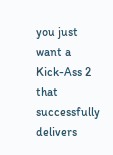you just want a Kick-Ass 2 that successfully delivers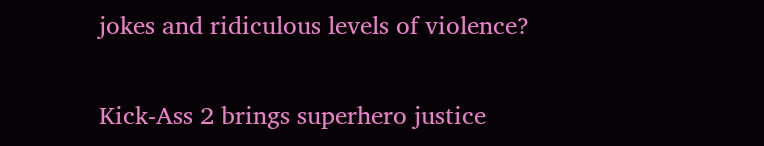jokes and ridiculous levels of violence?


Kick-Ass 2 brings superhero justice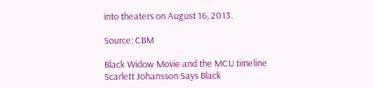into theaters on August 16, 2013.

Source: CBM

Black Widow Movie and the MCU timeline
Scarlett Johansson Says Black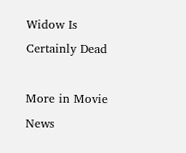Widow Is Certainly Dead

More in Movie News